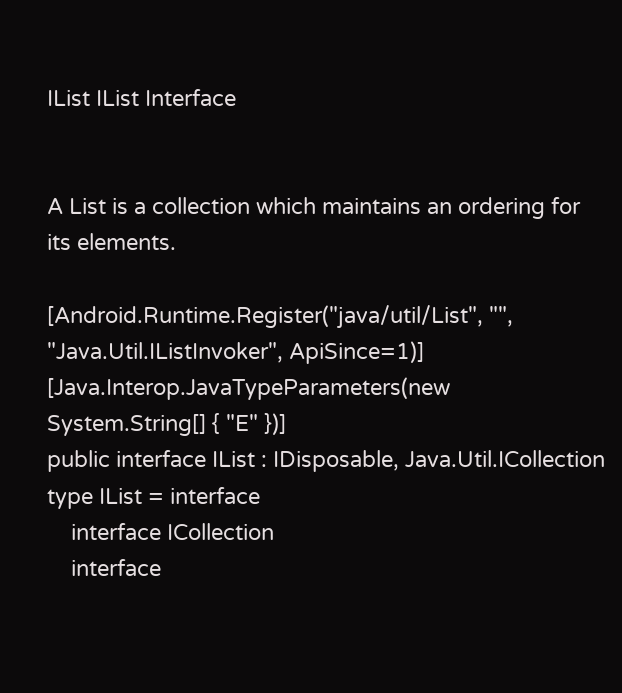IList IList Interface


A List is a collection which maintains an ordering for its elements.

[Android.Runtime.Register("java/util/List", "", "Java.Util.IListInvoker", ApiSince=1)]
[Java.Interop.JavaTypeParameters(new System.String[] { "E" })]
public interface IList : IDisposable, Java.Util.ICollection
type IList = interface
    interface ICollection
    interface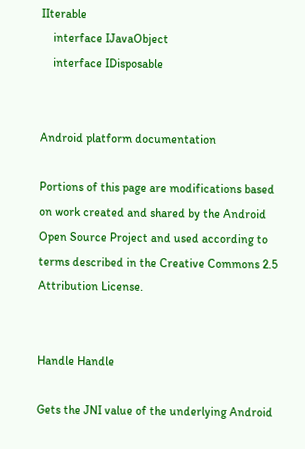IIterable
    interface IJavaObject
    interface IDisposable


Android platform documentation

Portions of this page are modifications based on work created and shared by the Android Open Source Project and used according to terms described in the Creative Commons 2.5 Attribution License.


Handle Handle

Gets the JNI value of the underlying Android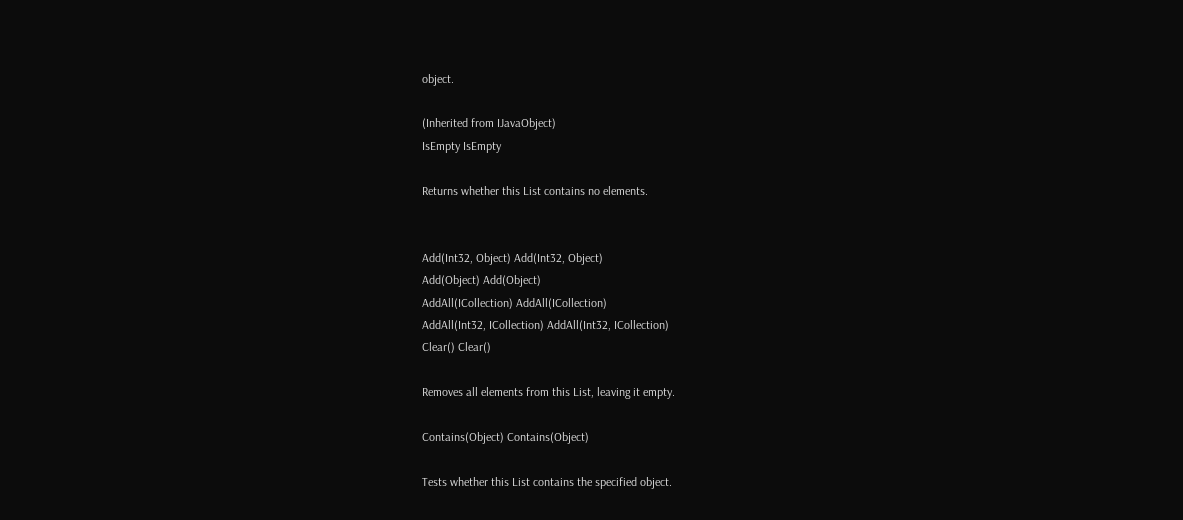object.

(Inherited from IJavaObject)
IsEmpty IsEmpty

Returns whether this List contains no elements.


Add(Int32, Object) Add(Int32, Object)
Add(Object) Add(Object)
AddAll(ICollection) AddAll(ICollection)
AddAll(Int32, ICollection) AddAll(Int32, ICollection)
Clear() Clear()

Removes all elements from this List, leaving it empty.

Contains(Object) Contains(Object)

Tests whether this List contains the specified object.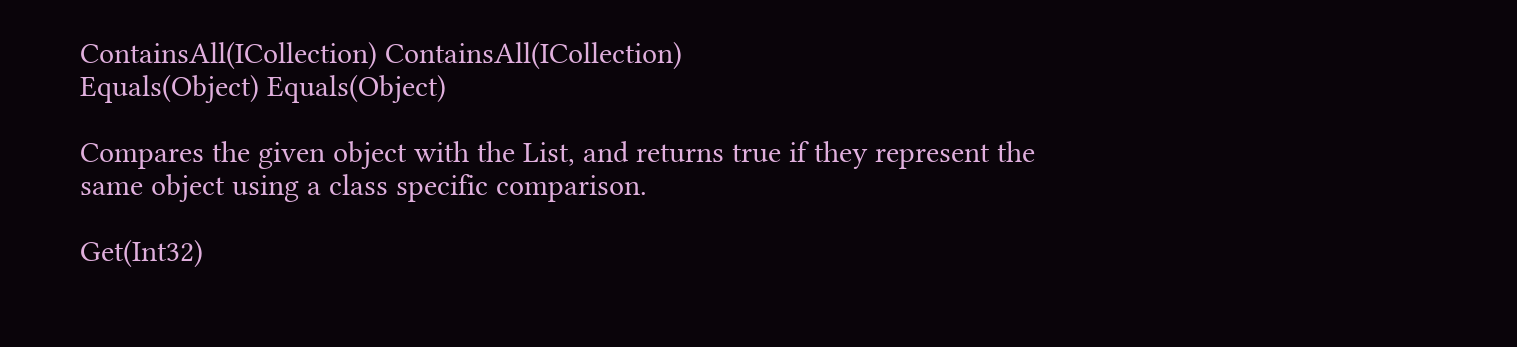ContainsAll(ICollection) ContainsAll(ICollection)
Equals(Object) Equals(Object)

Compares the given object with the List, and returns true if they represent the same object using a class specific comparison.

Get(Int32)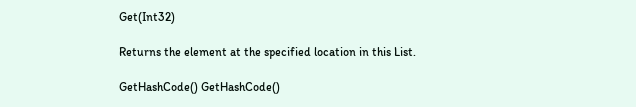Get(Int32)

Returns the element at the specified location in this List.

GetHashCode() GetHashCode()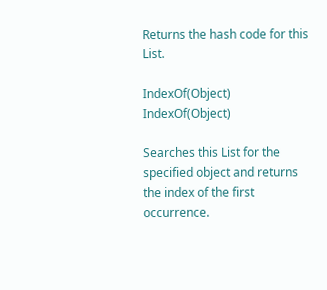Returns the hash code for this List.

IndexOf(Object) IndexOf(Object)

Searches this List for the specified object and returns the index of the first occurrence.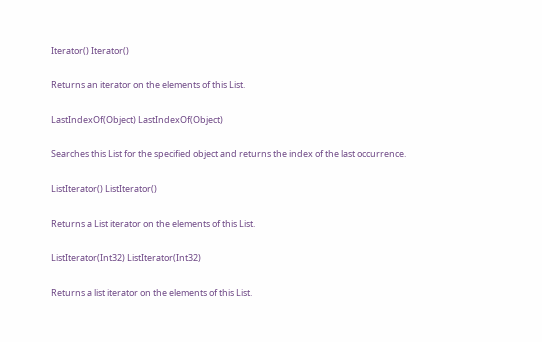Iterator() Iterator()

Returns an iterator on the elements of this List.

LastIndexOf(Object) LastIndexOf(Object)

Searches this List for the specified object and returns the index of the last occurrence.

ListIterator() ListIterator()

Returns a List iterator on the elements of this List.

ListIterator(Int32) ListIterator(Int32)

Returns a list iterator on the elements of this List.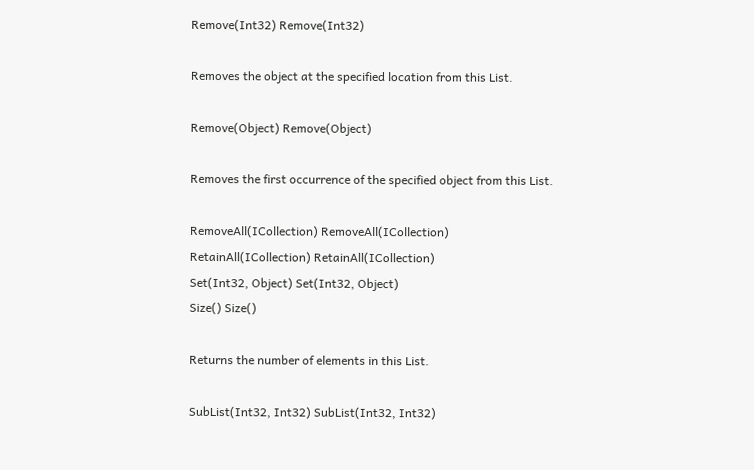Remove(Int32) Remove(Int32)

Removes the object at the specified location from this List.

Remove(Object) Remove(Object)

Removes the first occurrence of the specified object from this List.

RemoveAll(ICollection) RemoveAll(ICollection)
RetainAll(ICollection) RetainAll(ICollection)
Set(Int32, Object) Set(Int32, Object)
Size() Size()

Returns the number of elements in this List.

SubList(Int32, Int32) SubList(Int32, Int32)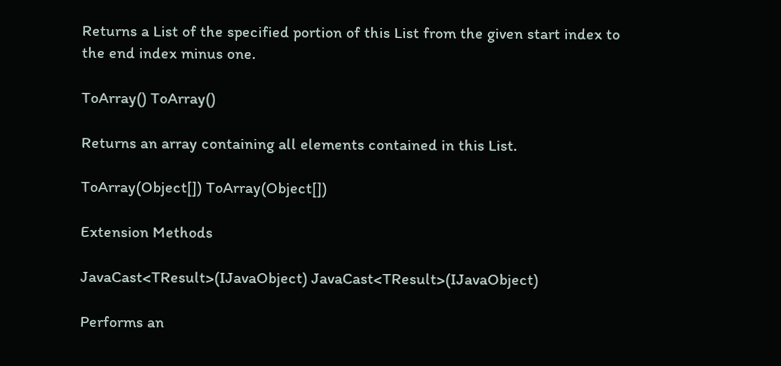Returns a List of the specified portion of this List from the given start index to the end index minus one.

ToArray() ToArray()

Returns an array containing all elements contained in this List.

ToArray(Object[]) ToArray(Object[])

Extension Methods

JavaCast<TResult>(IJavaObject) JavaCast<TResult>(IJavaObject)

Performs an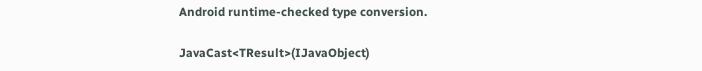Android runtime-checked type conversion.

JavaCast<TResult>(IJavaObject)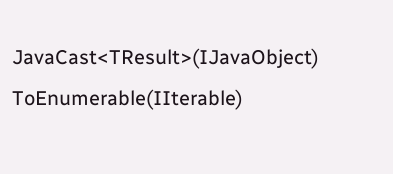JavaCast<TResult>(IJavaObject)
ToEnumerable(IIterable)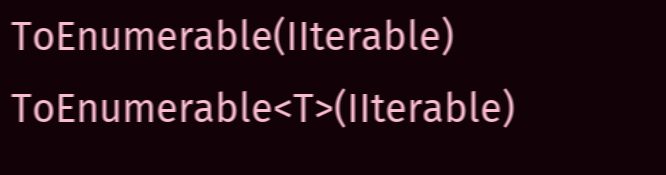ToEnumerable(IIterable)
ToEnumerable<T>(IIterable)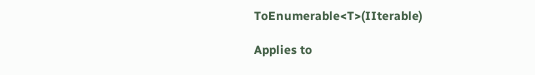ToEnumerable<T>(IIterable)

Applies to